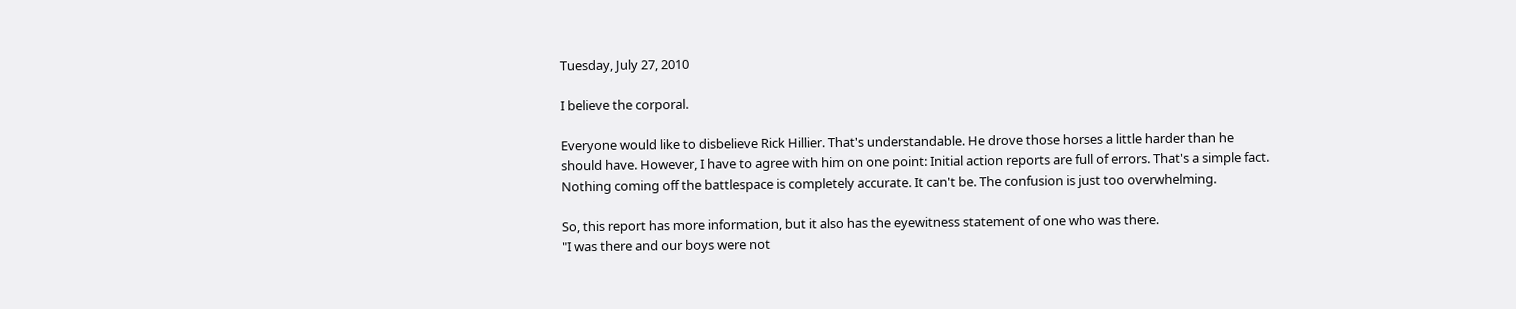Tuesday, July 27, 2010

I believe the corporal.

Everyone would like to disbelieve Rick Hillier. That's understandable. He drove those horses a little harder than he should have. However, I have to agree with him on one point: Initial action reports are full of errors. That's a simple fact. Nothing coming off the battlespace is completely accurate. It can't be. The confusion is just too overwhelming.

So, this report has more information, but it also has the eyewitness statement of one who was there.
"I was there and our boys were not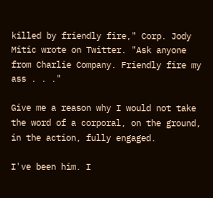killed by friendly fire," Corp. Jody Mitic wrote on Twitter. "Ask anyone from Charlie Company. Friendly fire my ass . . ."

Give me a reason why I would not take the word of a corporal, on the ground, in the action, fully engaged.

I've been him. I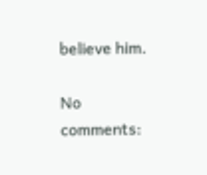believe him.

No comments: